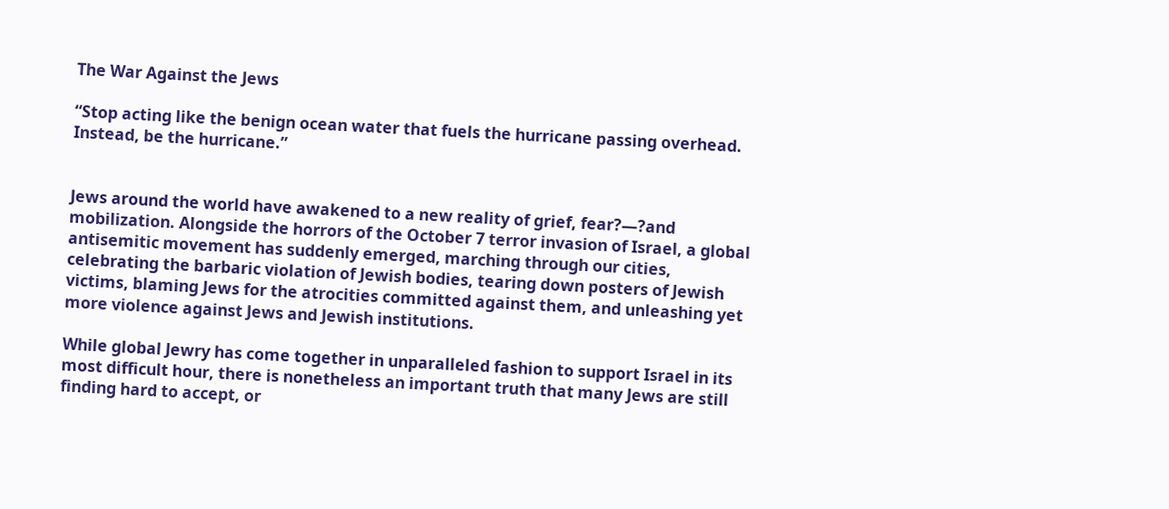The War Against the Jews

“Stop acting like the benign ocean water that fuels the hurricane passing overhead. Instead, be the hurricane.”


Jews around the world have awakened to a new reality of grief, fear?—?and mobilization. Alongside the horrors of the October 7 terror invasion of Israel, a global antisemitic movement has suddenly emerged, marching through our cities, celebrating the barbaric violation of Jewish bodies, tearing down posters of Jewish victims, blaming Jews for the atrocities committed against them, and unleashing yet more violence against Jews and Jewish institutions.

While global Jewry has come together in unparalleled fashion to support Israel in its most difficult hour, there is nonetheless an important truth that many Jews are still finding hard to accept, or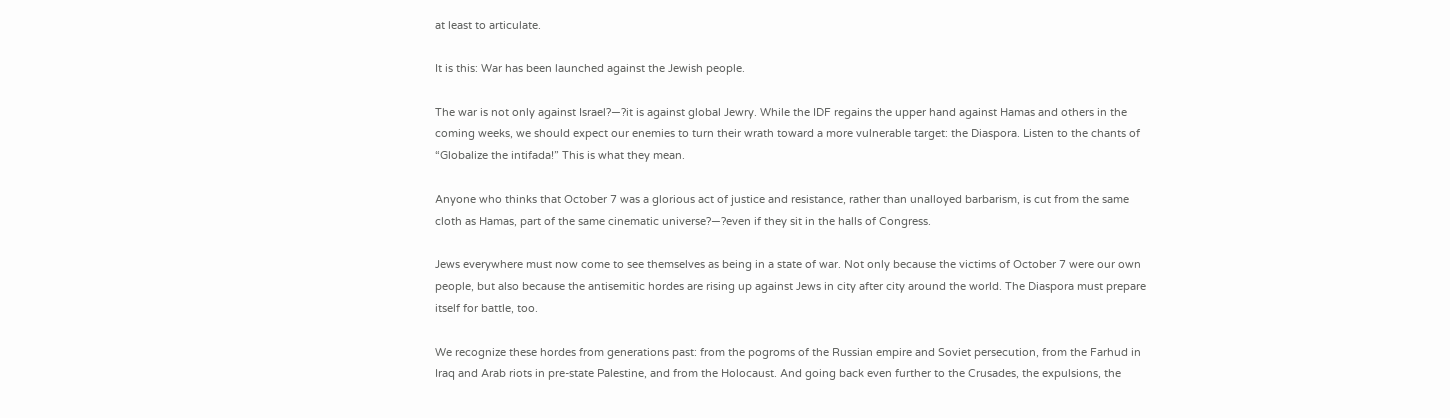at least to articulate.

It is this: War has been launched against the Jewish people.

The war is not only against Israel?—?it is against global Jewry. While the IDF regains the upper hand against Hamas and others in the coming weeks, we should expect our enemies to turn their wrath toward a more vulnerable target: the Diaspora. Listen to the chants of “Globalize the intifada!” This is what they mean.

Anyone who thinks that October 7 was a glorious act of justice and resistance, rather than unalloyed barbarism, is cut from the same cloth as Hamas, part of the same cinematic universe?—?even if they sit in the halls of Congress.

Jews everywhere must now come to see themselves as being in a state of war. Not only because the victims of October 7 were our own people, but also because the antisemitic hordes are rising up against Jews in city after city around the world. The Diaspora must prepare itself for battle, too.

We recognize these hordes from generations past: from the pogroms of the Russian empire and Soviet persecution, from the Farhud in Iraq and Arab riots in pre-state Palestine, and from the Holocaust. And going back even further to the Crusades, the expulsions, the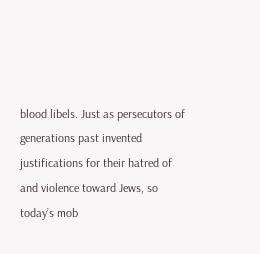blood libels. Just as persecutors of generations past invented justifications for their hatred of and violence toward Jews, so today’s mob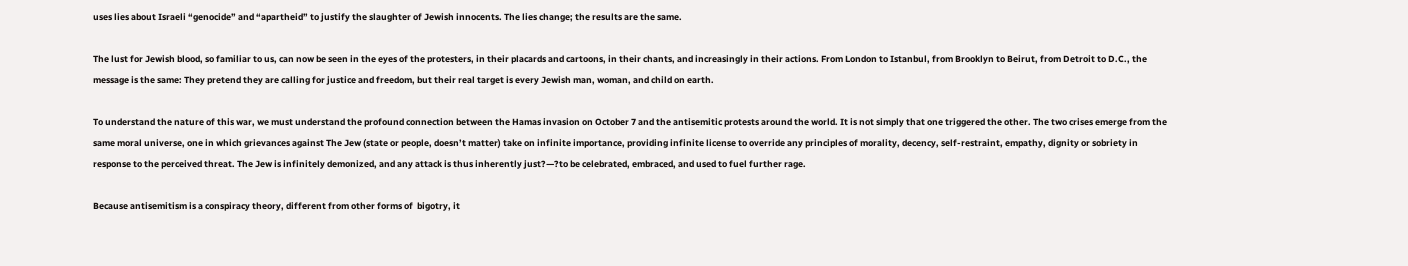uses lies about Israeli “genocide” and “apartheid” to justify the slaughter of Jewish innocents. The lies change; the results are the same.

The lust for Jewish blood, so familiar to us, can now be seen in the eyes of the protesters, in their placards and cartoons, in their chants, and increasingly in their actions. From London to Istanbul, from Brooklyn to Beirut, from Detroit to D.C., the message is the same: They pretend they are calling for justice and freedom, but their real target is every Jewish man, woman, and child on earth.

To understand the nature of this war, we must understand the profound connection between the Hamas invasion on October 7 and the antisemitic protests around the world. It is not simply that one triggered the other. The two crises emerge from the same moral universe, one in which grievances against The Jew (state or people, doesn’t matter) take on infinite importance, providing infinite license to override any principles of morality, decency, self-restraint, empathy, dignity or sobriety in response to the perceived threat. The Jew is infinitely demonized, and any attack is thus inherently just?—?to be celebrated, embraced, and used to fuel further rage.

Because antisemitism is a conspiracy theory, different from other forms of  bigotry, it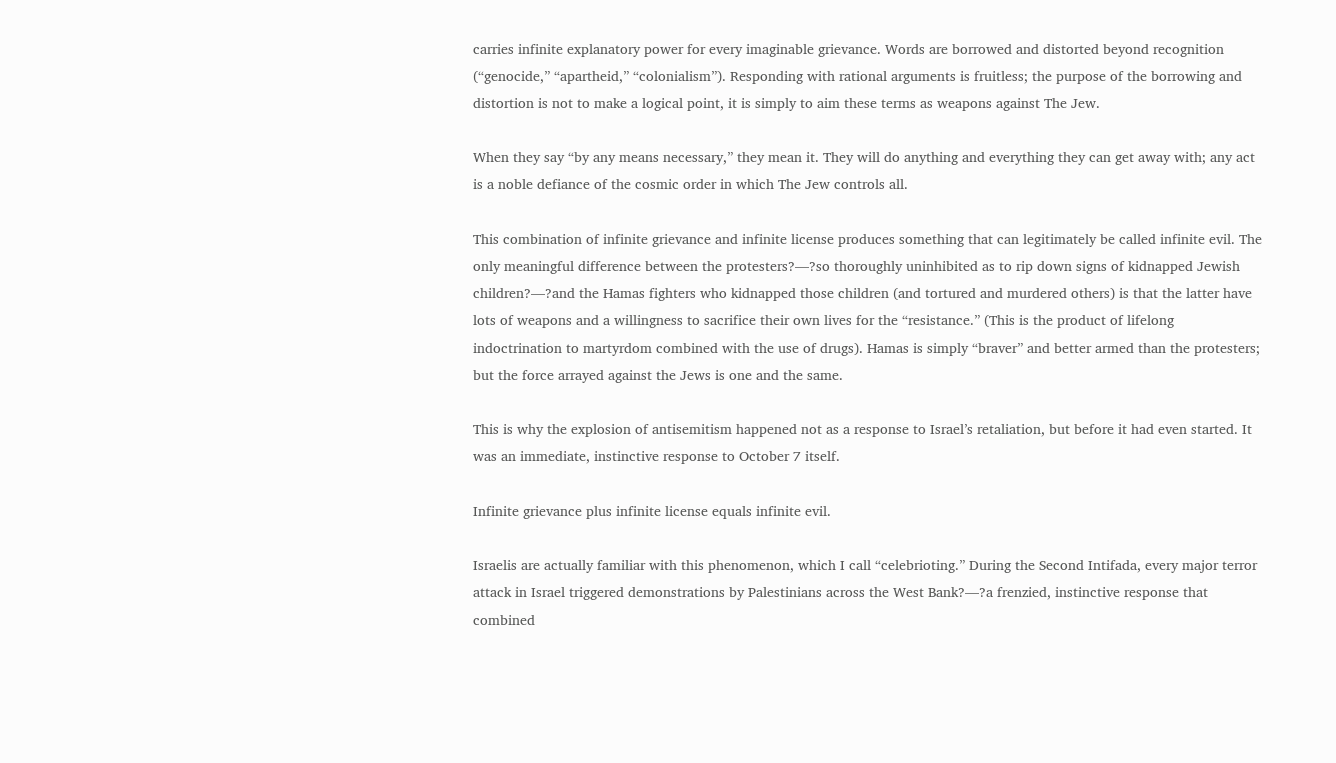carries infinite explanatory power for every imaginable grievance. Words are borrowed and distorted beyond recognition (“genocide,” “apartheid,” “colonialism”). Responding with rational arguments is fruitless; the purpose of the borrowing and distortion is not to make a logical point, it is simply to aim these terms as weapons against The Jew.

When they say “by any means necessary,” they mean it. They will do anything and everything they can get away with; any act is a noble defiance of the cosmic order in which The Jew controls all.

This combination of infinite grievance and infinite license produces something that can legitimately be called infinite evil. The only meaningful difference between the protesters?—?so thoroughly uninhibited as to rip down signs of kidnapped Jewish children?—?and the Hamas fighters who kidnapped those children (and tortured and murdered others) is that the latter have lots of weapons and a willingness to sacrifice their own lives for the “resistance.” (This is the product of lifelong indoctrination to martyrdom combined with the use of drugs). Hamas is simply “braver” and better armed than the protesters; but the force arrayed against the Jews is one and the same.

This is why the explosion of antisemitism happened not as a response to Israel’s retaliation, but before it had even started. It was an immediate, instinctive response to October 7 itself.

Infinite grievance plus infinite license equals infinite evil.

Israelis are actually familiar with this phenomenon, which I call “celebrioting.” During the Second Intifada, every major terror attack in Israel triggered demonstrations by Palestinians across the West Bank?—?a frenzied, instinctive response that combined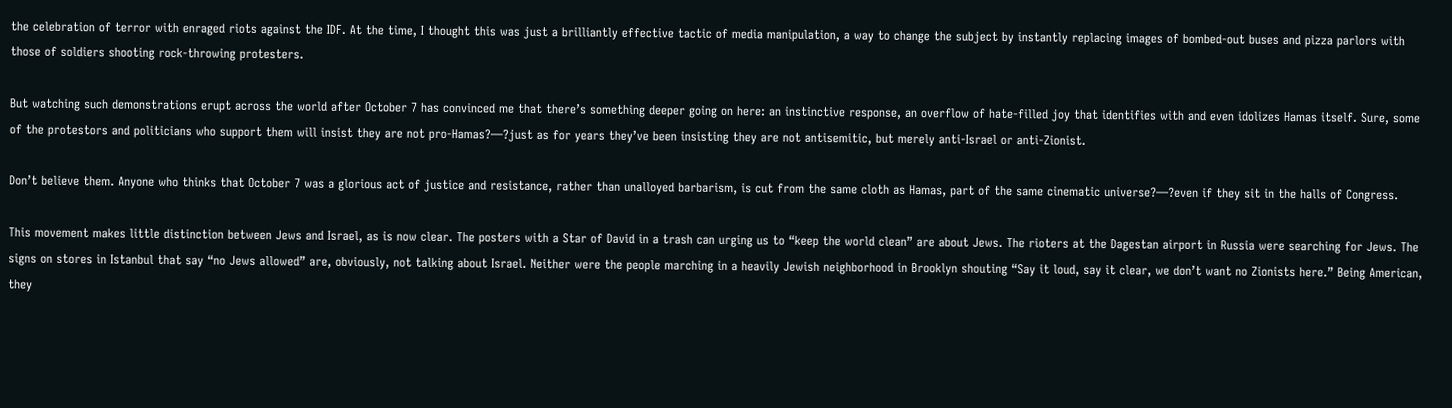the celebration of terror with enraged riots against the IDF. At the time, I thought this was just a brilliantly effective tactic of media manipulation, a way to change the subject by instantly replacing images of bombed-out buses and pizza parlors with those of soldiers shooting rock-throwing protesters.

But watching such demonstrations erupt across the world after October 7 has convinced me that there’s something deeper going on here: an instinctive response, an overflow of hate-filled joy that identifies with and even idolizes Hamas itself. Sure, some of the protestors and politicians who support them will insist they are not pro-Hamas?—?just as for years they’ve been insisting they are not antisemitic, but merely anti-Israel or anti-Zionist.

Don’t believe them. Anyone who thinks that October 7 was a glorious act of justice and resistance, rather than unalloyed barbarism, is cut from the same cloth as Hamas, part of the same cinematic universe?—?even if they sit in the halls of Congress.

This movement makes little distinction between Jews and Israel, as is now clear. The posters with a Star of David in a trash can urging us to “keep the world clean” are about Jews. The rioters at the Dagestan airport in Russia were searching for Jews. The signs on stores in Istanbul that say “no Jews allowed” are, obviously, not talking about Israel. Neither were the people marching in a heavily Jewish neighborhood in Brooklyn shouting “Say it loud, say it clear, we don’t want no Zionists here.” Being American, they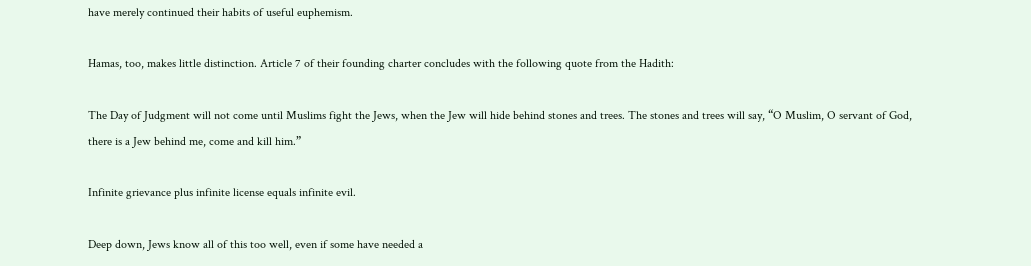have merely continued their habits of useful euphemism.

Hamas, too, makes little distinction. Article 7 of their founding charter concludes with the following quote from the Hadith:

The Day of Judgment will not come until Muslims fight the Jews, when the Jew will hide behind stones and trees. The stones and trees will say, “O Muslim, O servant of God, there is a Jew behind me, come and kill him.”

Infinite grievance plus infinite license equals infinite evil.

Deep down, Jews know all of this too well, even if some have needed a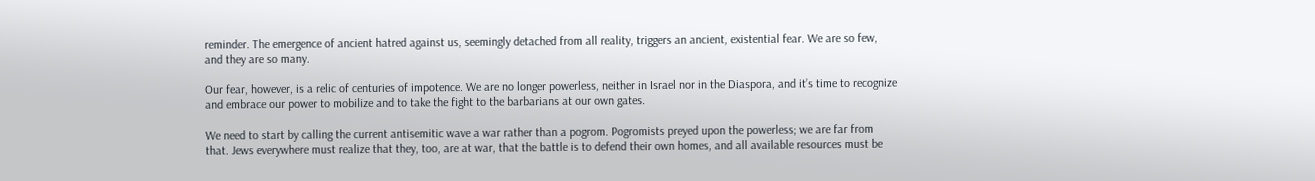reminder. The emergence of ancient hatred against us, seemingly detached from all reality, triggers an ancient, existential fear. We are so few, and they are so many.

Our fear, however, is a relic of centuries of impotence. We are no longer powerless, neither in Israel nor in the Diaspora, and it’s time to recognize and embrace our power to mobilize and to take the fight to the barbarians at our own gates.

We need to start by calling the current antisemitic wave a war rather than a pogrom. Pogromists preyed upon the powerless; we are far from that. Jews everywhere must realize that they, too, are at war, that the battle is to defend their own homes, and all available resources must be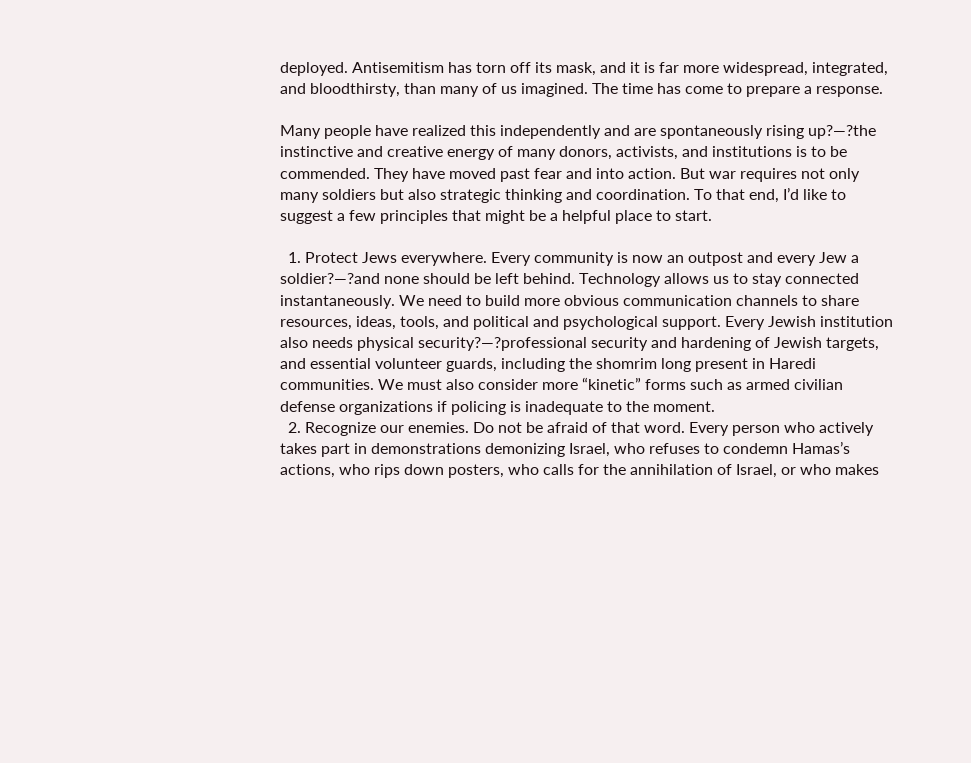deployed. Antisemitism has torn off its mask, and it is far more widespread, integrated, and bloodthirsty, than many of us imagined. The time has come to prepare a response.

Many people have realized this independently and are spontaneously rising up?—?the instinctive and creative energy of many donors, activists, and institutions is to be commended. They have moved past fear and into action. But war requires not only many soldiers but also strategic thinking and coordination. To that end, I’d like to suggest a few principles that might be a helpful place to start.

  1. Protect Jews everywhere. Every community is now an outpost and every Jew a soldier?—?and none should be left behind. Technology allows us to stay connected instantaneously. We need to build more obvious communication channels to share resources, ideas, tools, and political and psychological support. Every Jewish institution also needs physical security?—?professional security and hardening of Jewish targets, and essential volunteer guards, including the shomrim long present in Haredi communities. We must also consider more “kinetic” forms such as armed civilian defense organizations if policing is inadequate to the moment.
  2. Recognize our enemies. Do not be afraid of that word. Every person who actively takes part in demonstrations demonizing Israel, who refuses to condemn Hamas’s actions, who rips down posters, who calls for the annihilation of Israel, or who makes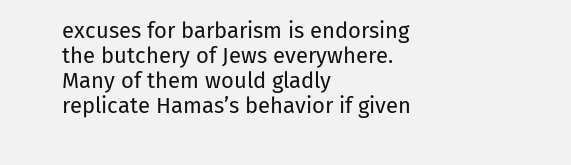excuses for barbarism is endorsing the butchery of Jews everywhere. Many of them would gladly replicate Hamas’s behavior if given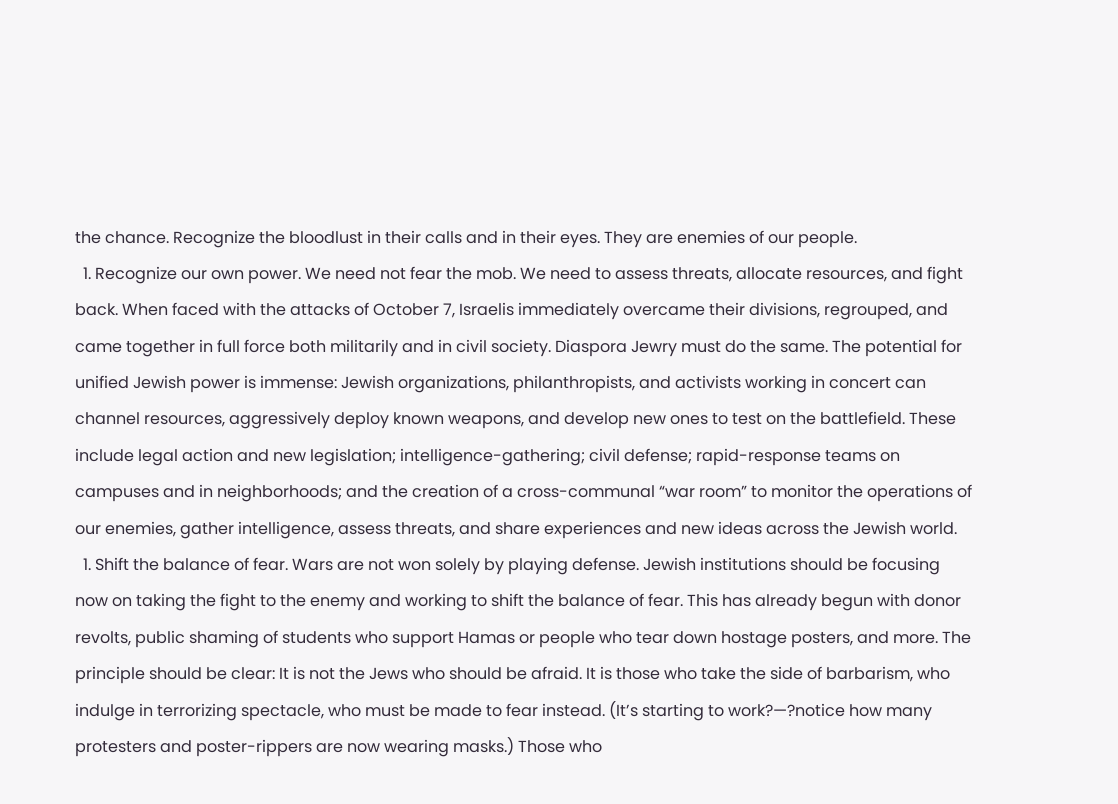the chance. Recognize the bloodlust in their calls and in their eyes. They are enemies of our people.
  1. Recognize our own power. We need not fear the mob. We need to assess threats, allocate resources, and fight back. When faced with the attacks of October 7, Israelis immediately overcame their divisions, regrouped, and came together in full force both militarily and in civil society. Diaspora Jewry must do the same. The potential for unified Jewish power is immense: Jewish organizations, philanthropists, and activists working in concert can channel resources, aggressively deploy known weapons, and develop new ones to test on the battlefield. These include legal action and new legislation; intelligence-gathering; civil defense; rapid-response teams on campuses and in neighborhoods; and the creation of a cross-communal “war room” to monitor the operations of our enemies, gather intelligence, assess threats, and share experiences and new ideas across the Jewish world.
  1. Shift the balance of fear. Wars are not won solely by playing defense. Jewish institutions should be focusing now on taking the fight to the enemy and working to shift the balance of fear. This has already begun with donor revolts, public shaming of students who support Hamas or people who tear down hostage posters, and more. The principle should be clear: It is not the Jews who should be afraid. It is those who take the side of barbarism, who indulge in terrorizing spectacle, who must be made to fear instead. (It’s starting to work?—?notice how many protesters and poster-rippers are now wearing masks.) Those who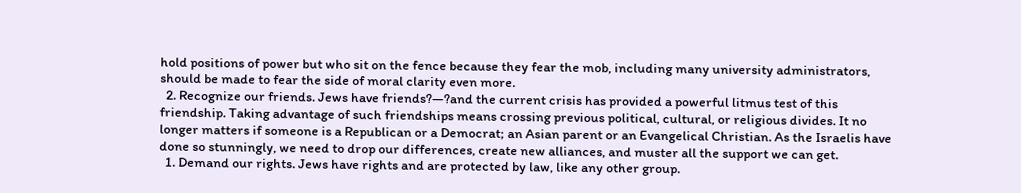hold positions of power but who sit on the fence because they fear the mob, including many university administrators, should be made to fear the side of moral clarity even more.
  2. Recognize our friends. Jews have friends?—?and the current crisis has provided a powerful litmus test of this friendship. Taking advantage of such friendships means crossing previous political, cultural, or religious divides. It no longer matters if someone is a Republican or a Democrat; an Asian parent or an Evangelical Christian. As the Israelis have done so stunningly, we need to drop our differences, create new alliances, and muster all the support we can get.
  1. Demand our rights. Jews have rights and are protected by law, like any other group.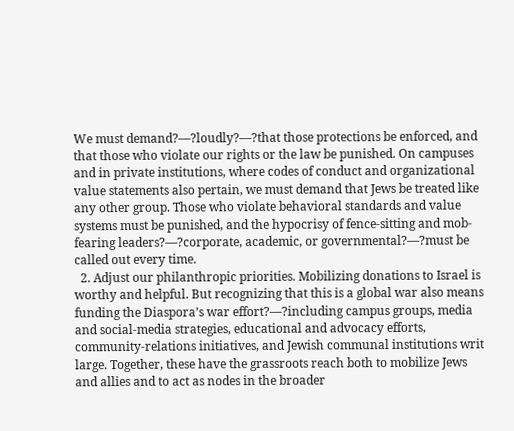We must demand?—?loudly?—?that those protections be enforced, and that those who violate our rights or the law be punished. On campuses and in private institutions, where codes of conduct and organizational value statements also pertain, we must demand that Jews be treated like any other group. Those who violate behavioral standards and value systems must be punished, and the hypocrisy of fence-sitting and mob-fearing leaders?—?corporate, academic, or governmental?—?must be called out every time.
  2. Adjust our philanthropic priorities. Mobilizing donations to Israel is worthy and helpful. But recognizing that this is a global war also means funding the Diaspora’s war effort?—?including campus groups, media and social-media strategies, educational and advocacy efforts, community-relations initiatives, and Jewish communal institutions writ large. Together, these have the grassroots reach both to mobilize Jews and allies and to act as nodes in the broader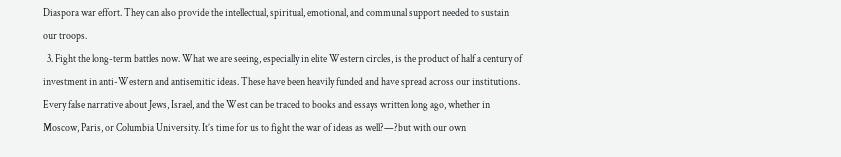Diaspora war effort. They can also provide the intellectual, spiritual, emotional, and communal support needed to sustain our troops.
  3. Fight the long-term battles now. What we are seeing, especially in elite Western circles, is the product of half a century of investment in anti-Western and antisemitic ideas. These have been heavily funded and have spread across our institutions. Every false narrative about Jews, Israel, and the West can be traced to books and essays written long ago, whether in Moscow, Paris, or Columbia University. It’s time for us to fight the war of ideas as well?—?but with our own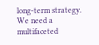long-term strategy. We need a multifaceted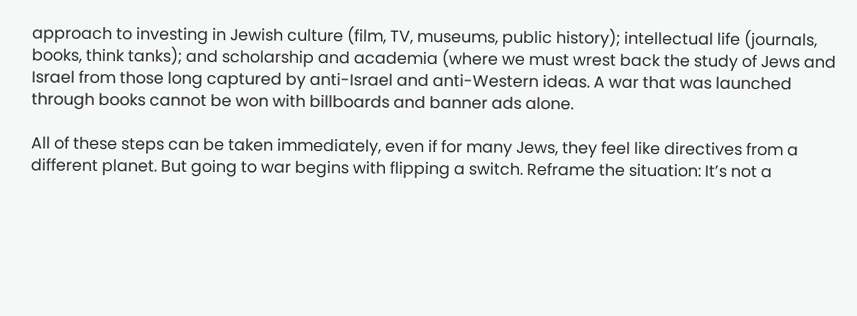approach to investing in Jewish culture (film, TV, museums, public history); intellectual life (journals, books, think tanks); and scholarship and academia (where we must wrest back the study of Jews and Israel from those long captured by anti-Israel and anti-Western ideas. A war that was launched through books cannot be won with billboards and banner ads alone.

All of these steps can be taken immediately, even if for many Jews, they feel like directives from a different planet. But going to war begins with flipping a switch. Reframe the situation: It’s not a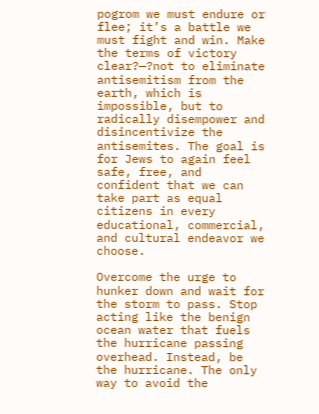pogrom we must endure or flee; it’s a battle we must fight and win. Make the terms of victory clear?—?not to eliminate antisemitism from the earth, which is impossible, but to radically disempower and disincentivize the antisemites. The goal is for Jews to again feel safe, free, and confident that we can take part as equal citizens in every educational, commercial, and cultural endeavor we choose.

Overcome the urge to hunker down and wait for the storm to pass. Stop acting like the benign ocean water that fuels the hurricane passing overhead. Instead, be the hurricane. The only way to avoid the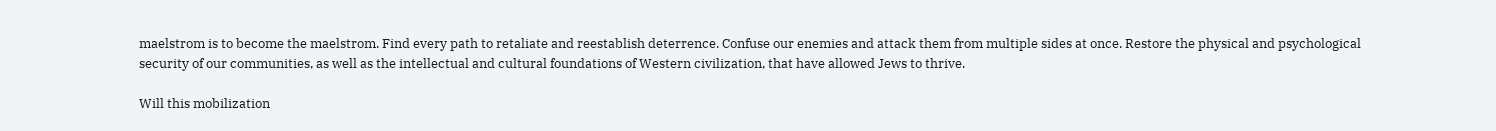maelstrom is to become the maelstrom. Find every path to retaliate and reestablish deterrence. Confuse our enemies and attack them from multiple sides at once. Restore the physical and psychological security of our communities, as well as the intellectual and cultural foundations of Western civilization, that have allowed Jews to thrive.

Will this mobilization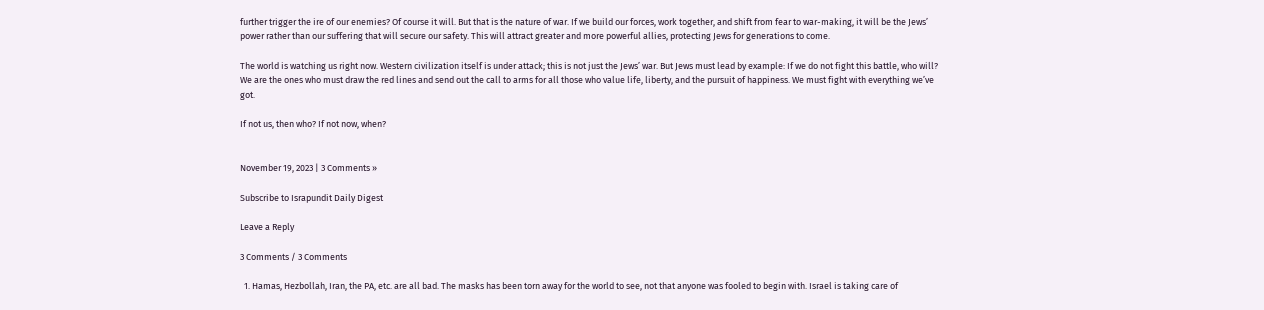further trigger the ire of our enemies? Of course it will. But that is the nature of war. If we build our forces, work together, and shift from fear to war-making, it will be the Jews’ power rather than our suffering that will secure our safety. This will attract greater and more powerful allies, protecting Jews for generations to come.

The world is watching us right now. Western civilization itself is under attack; this is not just the Jews’ war. But Jews must lead by example: If we do not fight this battle, who will? We are the ones who must draw the red lines and send out the call to arms for all those who value life, liberty, and the pursuit of happiness. We must fight with everything we’ve got.

If not us, then who? If not now, when?


November 19, 2023 | 3 Comments »

Subscribe to Israpundit Daily Digest

Leave a Reply

3 Comments / 3 Comments

  1. Hamas, Hezbollah, Iran, the PA, etc. are all bad. The masks has been torn away for the world to see, not that anyone was fooled to begin with. Israel is taking care of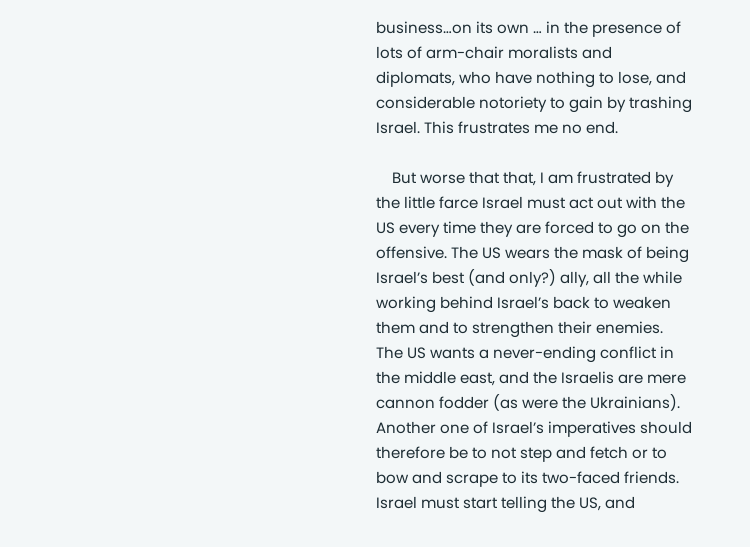business…on its own … in the presence of lots of arm-chair moralists and diplomats, who have nothing to lose, and considerable notoriety to gain by trashing Israel. This frustrates me no end.

    But worse that that, I am frustrated by the little farce Israel must act out with the US every time they are forced to go on the offensive. The US wears the mask of being Israel’s best (and only?) ally, all the while working behind Israel’s back to weaken them and to strengthen their enemies. The US wants a never-ending conflict in the middle east, and the Israelis are mere cannon fodder (as were the Ukrainians). Another one of Israel’s imperatives should therefore be to not step and fetch or to bow and scrape to its two-faced friends. Israel must start telling the US, and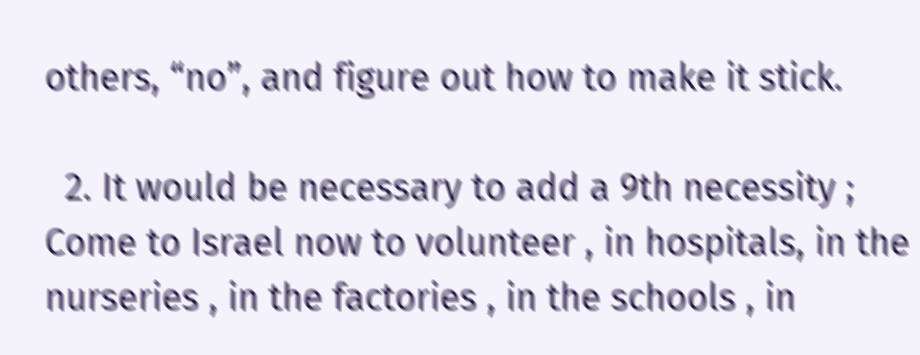others, “no”, and figure out how to make it stick.

  2. It would be necessary to add a 9th necessity ; Come to Israel now to volunteer , in hospitals, in the nurseries , in the factories , in the schools , in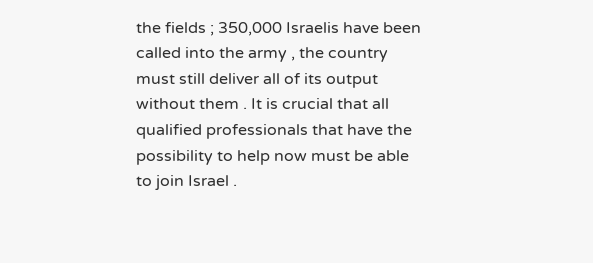the fields ; 350,000 Israelis have been called into the army , the country must still deliver all of its output without them . It is crucial that all qualified professionals that have the possibility to help now must be able to join Israel .